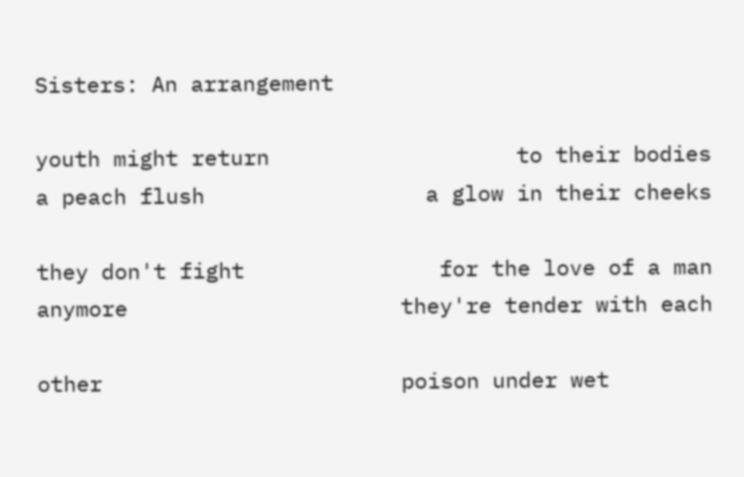Sisters: An arrangement

youth might return                   to their bodies
a peach flush                 a glow in their cheeks

they don't fight               for the love of a man
anymore                     they're tender with each

other                       poison under wet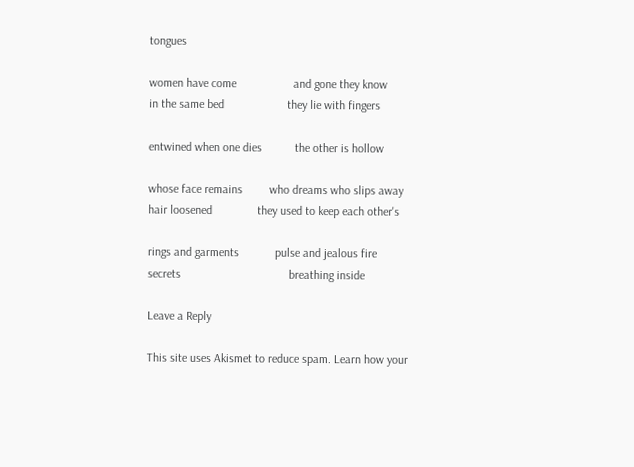tongues

women have come                   and gone they know
in the same bed                     they lie with fingers

entwined when one dies           the other is hollow

whose face remains         who dreams who slips away
hair loosened               they used to keep each other's

rings and garments            pulse and jealous fire
secrets                                    breathing inside

Leave a Reply

This site uses Akismet to reduce spam. Learn how your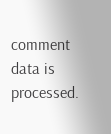comment data is processed.